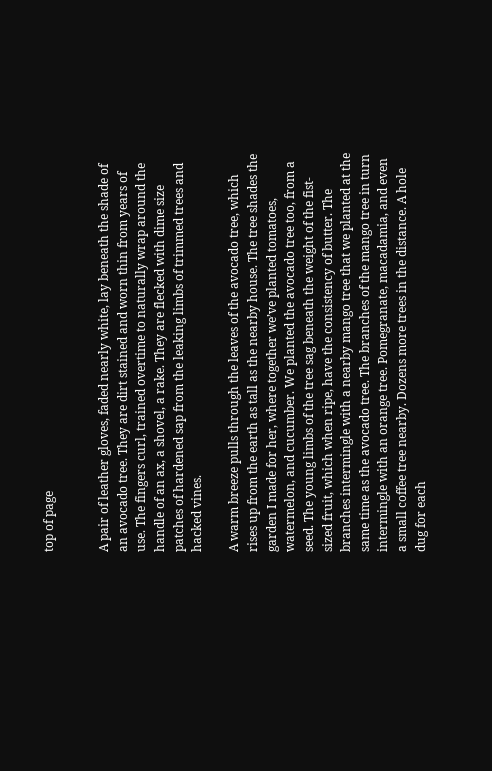top of page


A pair of leather gloves, faded nearly white, lay beneath the shade of an avocado tree. They are dirt stained and worn thin from years of use. The fingers curl, trained overtime to naturally wrap around the handle of an ax, a shovel, a rake. They are flecked with dime size patches of hardened sap from the leaking limbs of trimmed trees and hacked vines.

A warm breeze pulls through the leaves of the avocado tree, which rises up from the earth as tall as the nearby house. The tree shades the garden I made for her, where together we’ve planted tomatoes, watermelon, and cucumber. We planted the avocado tree too, from a seed. The young limbs of the tree sag beneath the weight of the fist-sized fruit, which when ripe, have the consistency of butter. The branches intermingle with a nearby mango tree that we planted at the same time as the avocado tree. The branches of the mango tree in turn intermingle with an orange tree. Pomegranate, macadamia, and even a small coffee tree nearby. Dozens more trees in the distance. A hole dug for each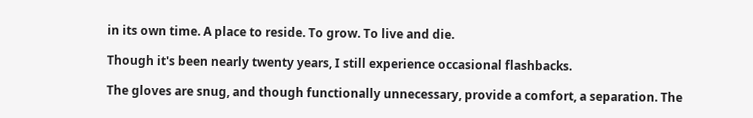in its own time. A place to reside. To grow. To live and die.

Though it's been nearly twenty years, I still experience occasional flashbacks.

The gloves are snug, and though functionally unnecessary, provide a comfort, a separation. The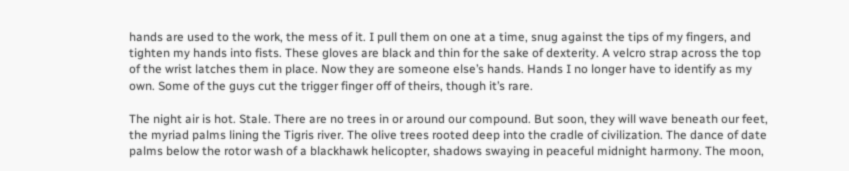hands are used to the work, the mess of it. I pull them on one at a time, snug against the tips of my fingers, and tighten my hands into fists. These gloves are black and thin for the sake of dexterity. A velcro strap across the top of the wrist latches them in place. Now they are someone else’s hands. Hands I no longer have to identify as my own. Some of the guys cut the trigger finger off of theirs, though it’s rare.

The night air is hot. Stale. There are no trees in or around our compound. But soon, they will wave beneath our feet, the myriad palms lining the Tigris river. The olive trees rooted deep into the cradle of civilization. The dance of date palms below the rotor wash of a blackhawk helicopter, shadows swaying in peaceful midnight harmony. The moon,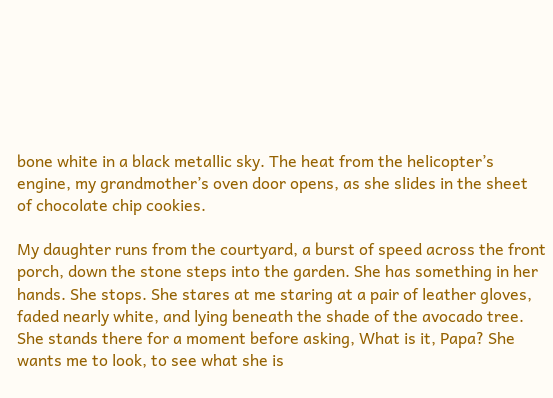bone white in a black metallic sky. The heat from the helicopter’s engine, my grandmother’s oven door opens, as she slides in the sheet of chocolate chip cookies.

My daughter runs from the courtyard, a burst of speed across the front porch, down the stone steps into the garden. She has something in her hands. She stops. She stares at me staring at a pair of leather gloves, faded nearly white, and lying beneath the shade of the avocado tree. She stands there for a moment before asking, What is it, Papa? She wants me to look, to see what she is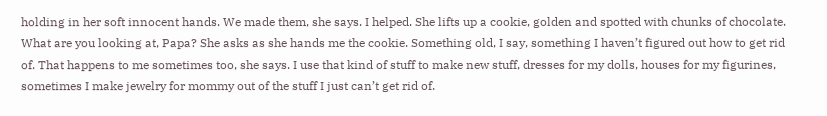holding in her soft innocent hands. We made them, she says. I helped. She lifts up a cookie, golden and spotted with chunks of chocolate. What are you looking at, Papa? She asks as she hands me the cookie. Something old, I say, something I haven’t figured out how to get rid of. That happens to me sometimes too, she says. I use that kind of stuff to make new stuff, dresses for my dolls, houses for my figurines, sometimes I make jewelry for mommy out of the stuff I just can’t get rid of.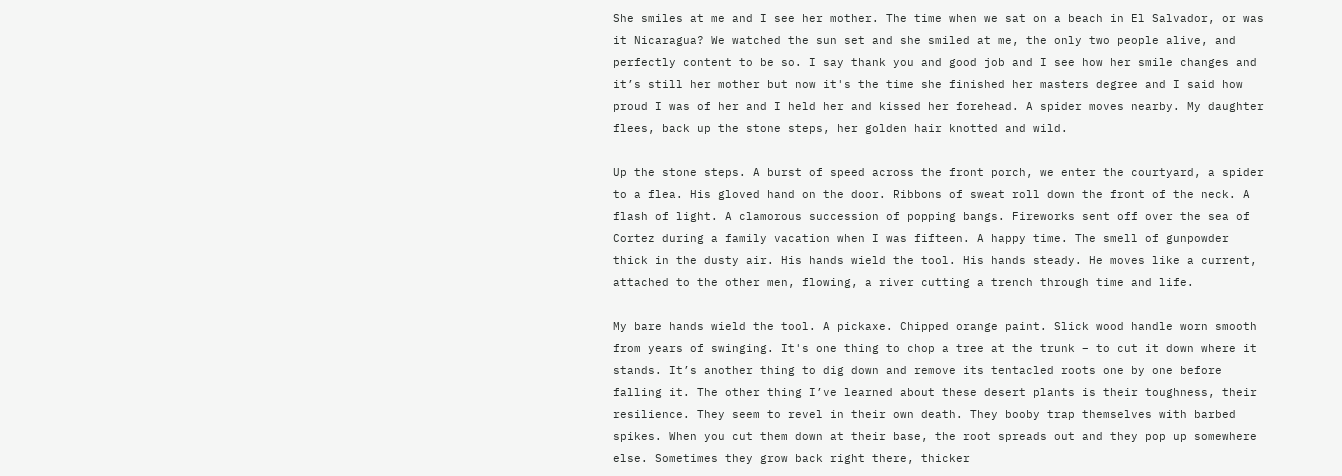She smiles at me and I see her mother. The time when we sat on a beach in El Salvador, or was it Nicaragua? We watched the sun set and she smiled at me, the only two people alive, and perfectly content to be so. I say thank you and good job and I see how her smile changes and it’s still her mother but now it's the time she finished her masters degree and I said how proud I was of her and I held her and kissed her forehead. A spider moves nearby. My daughter flees, back up the stone steps, her golden hair knotted and wild.

Up the stone steps. A burst of speed across the front porch, we enter the courtyard, a spider to a flea. His gloved hand on the door. Ribbons of sweat roll down the front of the neck. A flash of light. A clamorous succession of popping bangs. Fireworks sent off over the sea of Cortez during a family vacation when I was fifteen. A happy time. The smell of gunpowder thick in the dusty air. His hands wield the tool. His hands steady. He moves like a current, attached to the other men, flowing, a river cutting a trench through time and life.

My bare hands wield the tool. A pickaxe. Chipped orange paint. Slick wood handle worn smooth from years of swinging. It's one thing to chop a tree at the trunk – to cut it down where it stands. It’s another thing to dig down and remove its tentacled roots one by one before falling it. The other thing I’ve learned about these desert plants is their toughness, their resilience. They seem to revel in their own death. They booby trap themselves with barbed spikes. When you cut them down at their base, the root spreads out and they pop up somewhere else. Sometimes they grow back right there, thicker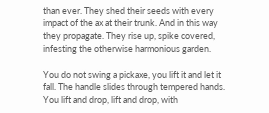than ever. They shed their seeds with every impact of the ax at their trunk. And in this way they propagate. They rise up, spike covered, infesting the otherwise harmonious garden.

You do not swing a pickaxe, you lift it and let it fall. The handle slides through tempered hands. You lift and drop, lift and drop, with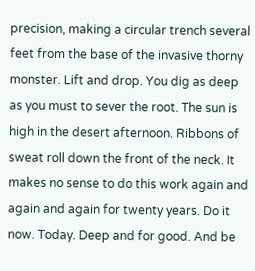precision, making a circular trench several feet from the base of the invasive thorny monster. Lift and drop. You dig as deep as you must to sever the root. The sun is high in the desert afternoon. Ribbons of sweat roll down the front of the neck. It makes no sense to do this work again and again and again for twenty years. Do it now. Today. Deep and for good. And be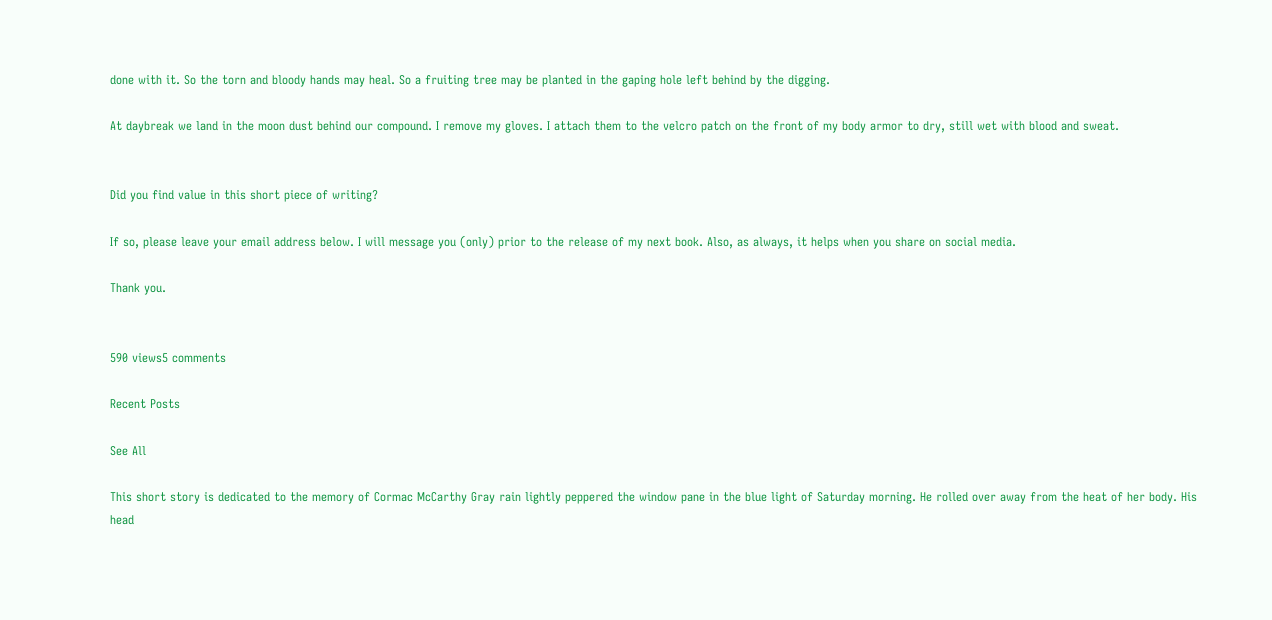done with it. So the torn and bloody hands may heal. So a fruiting tree may be planted in the gaping hole left behind by the digging.

At daybreak we land in the moon dust behind our compound. I remove my gloves. I attach them to the velcro patch on the front of my body armor to dry, still wet with blood and sweat.


Did you find value in this short piece of writing?

If so, please leave your email address below. I will message you (only) prior to the release of my next book. Also, as always, it helps when you share on social media.

Thank you.


590 views5 comments

Recent Posts

See All

This short story is dedicated to the memory of Cormac McCarthy Gray rain lightly peppered the window pane in the blue light of Saturday morning. He rolled over away from the heat of her body. His head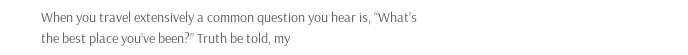When you travel extensively a common question you hear is, “What’s the best place you’ve been?” Truth be told, my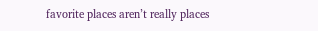favorite places aren’t really places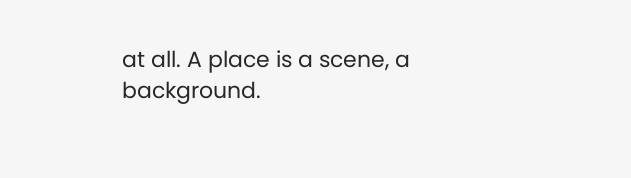at all. A place is a scene, a background.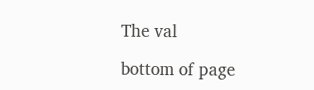The val

bottom of page